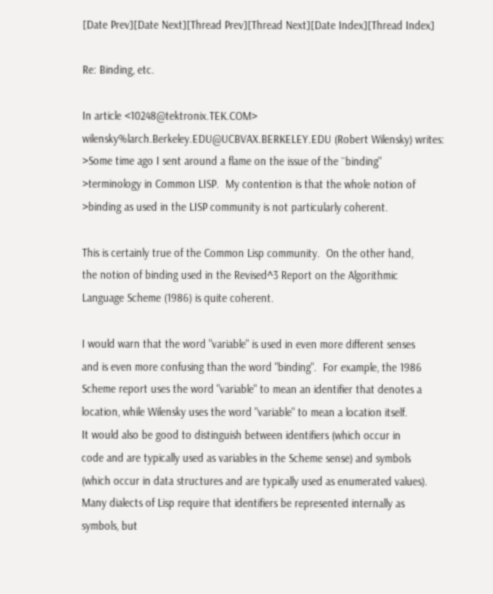[Date Prev][Date Next][Thread Prev][Thread Next][Date Index][Thread Index]

Re: Binding, etc.

In article <10248@tektronix.TEK.COM> wilensky%larch.Berkeley.EDU@UCBVAX.BERKELEY.EDU (Robert Wilensky) writes:
>Some time ago I sent around a flame on the issue of the ``binding''
>terminology in Common LISP.  My contention is that the whole notion of
>binding as used in the LISP community is not particularly coherent.

This is certainly true of the Common Lisp community.  On the other hand,
the notion of binding used in the Revised^3 Report on the Algorithmic
Language Scheme (1986) is quite coherent.

I would warn that the word "variable" is used in even more different senses
and is even more confusing than the word "binding".  For example, the 1986
Scheme report uses the word "variable" to mean an identifier that denotes a
location, while Wilensky uses the word "variable" to mean a location itself.
It would also be good to distinguish between identifiers (which occur in
code and are typically used as variables in the Scheme sense) and symbols
(which occur in data structures and are typically used as enumerated values).
Many dialects of Lisp require that identifiers be represented internally as
symbols, but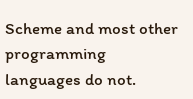Scheme and most other programming languages do not.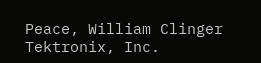Peace, William Clinger
Tektronix, Inc.